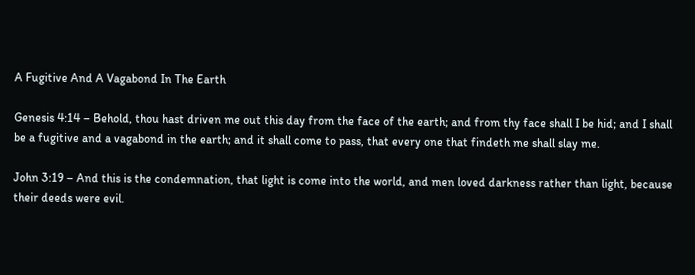A Fugitive And A Vagabond In The Earth

Genesis 4:14 – Behold, thou hast driven me out this day from the face of the earth; and from thy face shall I be hid; and I shall be a fugitive and a vagabond in the earth; and it shall come to pass, that every one that findeth me shall slay me.

John 3:19 – And this is the condemnation, that light is come into the world, and men loved darkness rather than light, because their deeds were evil.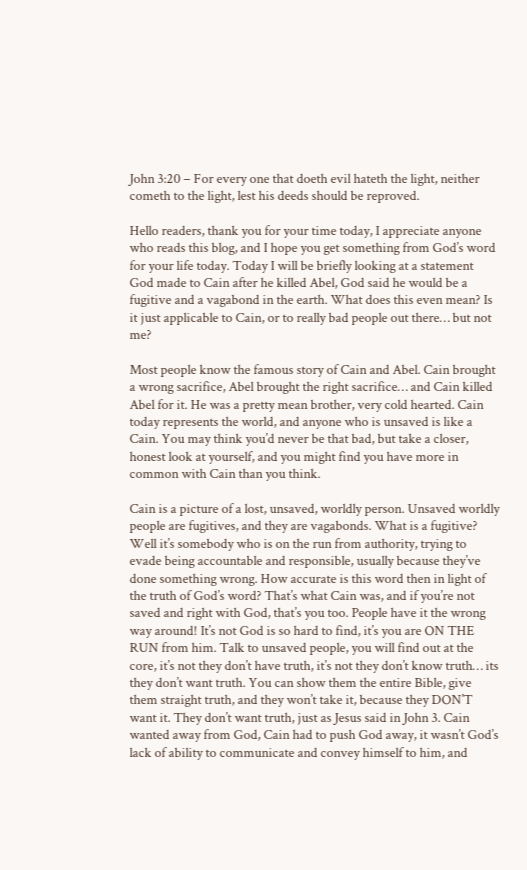John 3:20 – For every one that doeth evil hateth the light, neither cometh to the light, lest his deeds should be reproved.

Hello readers, thank you for your time today, I appreciate anyone who reads this blog, and I hope you get something from God’s word for your life today. Today I will be briefly looking at a statement God made to Cain after he killed Abel, God said he would be a fugitive and a vagabond in the earth. What does this even mean? Is it just applicable to Cain, or to really bad people out there… but not me?

Most people know the famous story of Cain and Abel. Cain brought a wrong sacrifice, Abel brought the right sacrifice… and Cain killed Abel for it. He was a pretty mean brother, very cold hearted. Cain today represents the world, and anyone who is unsaved is like a Cain. You may think you’d never be that bad, but take a closer, honest look at yourself, and you might find you have more in common with Cain than you think.

Cain is a picture of a lost, unsaved, worldly person. Unsaved worldly people are fugitives, and they are vagabonds. What is a fugitive? Well it’s somebody who is on the run from authority, trying to evade being accountable and responsible, usually because they’ve done something wrong. How accurate is this word then in light of the truth of God’s word? That’s what Cain was, and if you’re not saved and right with God, that’s you too. People have it the wrong way around! It’s not God is so hard to find, it’s you are ON THE RUN from him. Talk to unsaved people, you will find out at the core, it’s not they don’t have truth, it’s not they don’t know truth… its they don’t want truth. You can show them the entire Bible, give them straight truth, and they won’t take it, because they DON’T want it. They don’t want truth, just as Jesus said in John 3. Cain wanted away from God, Cain had to push God away, it wasn’t God’s lack of ability to communicate and convey himself to him, and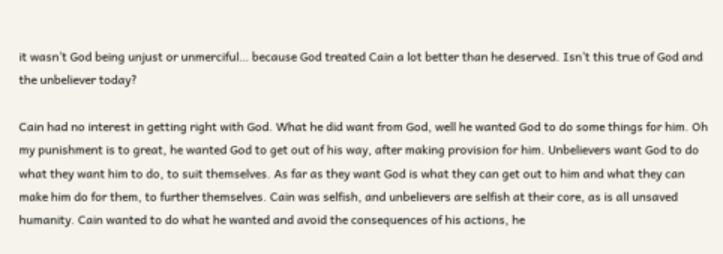it wasn’t God being unjust or unmerciful… because God treated Cain a lot better than he deserved. Isn’t this true of God and the unbeliever today?

Cain had no interest in getting right with God. What he did want from God, well he wanted God to do some things for him. Oh my punishment is to great, he wanted God to get out of his way, after making provision for him. Unbelievers want God to do what they want him to do, to suit themselves. As far as they want God is what they can get out to him and what they can make him do for them, to further themselves. Cain was selfish, and unbelievers are selfish at their core, as is all unsaved humanity. Cain wanted to do what he wanted and avoid the consequences of his actions, he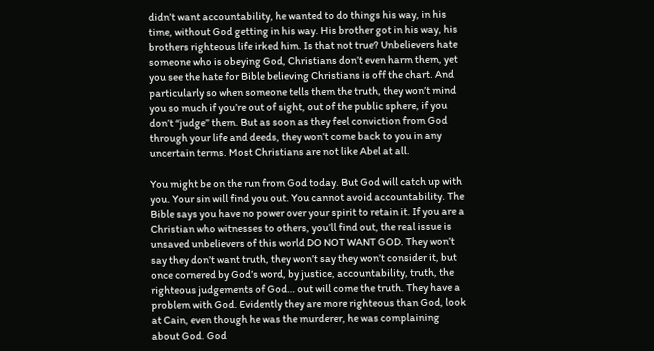didn’t want accountability, he wanted to do things his way, in his time, without God getting in his way. His brother got in his way, his brothers righteous life irked him. Is that not true? Unbelievers hate someone who is obeying God, Christians don’t even harm them, yet you see the hate for Bible believing Christians is off the chart. And particularly so when someone tells them the truth, they won’t mind you so much if you’re out of sight, out of the public sphere, if you don’t “judge” them. But as soon as they feel conviction from God through your life and deeds, they won’t come back to you in any uncertain terms. Most Christians are not like Abel at all.

You might be on the run from God today. But God will catch up with you. Your sin will find you out. You cannot avoid accountability. The Bible says you have no power over your spirit to retain it. If you are a Christian who witnesses to others, you’ll find out, the real issue is unsaved unbelievers of this world DO NOT WANT GOD. They won’t say they don’t want truth, they won’t say they won’t consider it, but once cornered by God’s word, by justice, accountability, truth, the righteous judgements of God… out will come the truth. They have a problem with God. Evidently they are more righteous than God, look at Cain, even though he was the murderer, he was complaining about God. God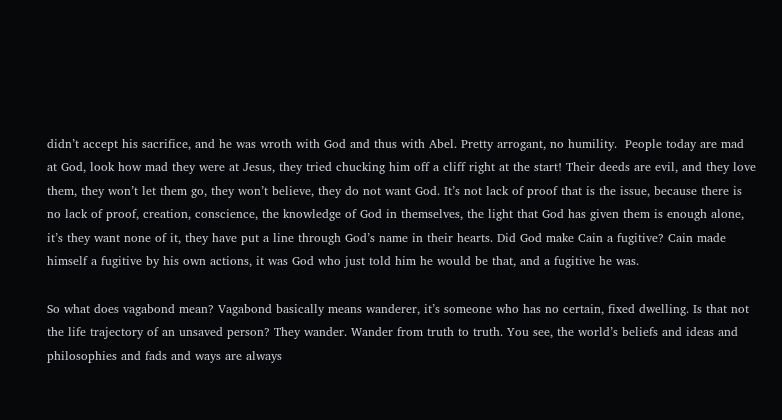didn’t accept his sacrifice, and he was wroth with God and thus with Abel. Pretty arrogant, no humility.  People today are mad at God, look how mad they were at Jesus, they tried chucking him off a cliff right at the start! Their deeds are evil, and they love them, they won’t let them go, they won’t believe, they do not want God. It’s not lack of proof that is the issue, because there is no lack of proof, creation, conscience, the knowledge of God in themselves, the light that God has given them is enough alone, it’s they want none of it, they have put a line through God’s name in their hearts. Did God make Cain a fugitive? Cain made himself a fugitive by his own actions, it was God who just told him he would be that, and a fugitive he was.

So what does vagabond mean? Vagabond basically means wanderer, it’s someone who has no certain, fixed dwelling. Is that not the life trajectory of an unsaved person? They wander. Wander from truth to truth. You see, the world’s beliefs and ideas and philosophies and fads and ways are always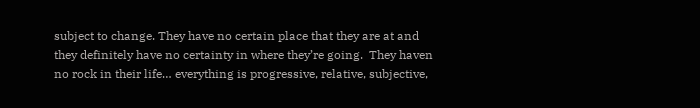subject to change. They have no certain place that they are at and they definitely have no certainty in where they’re going.  They haven no rock in their life… everything is progressive, relative, subjective,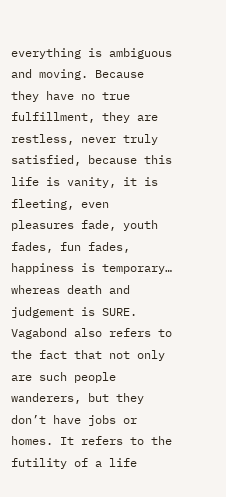everything is ambiguous and moving. Because they have no true fulfillment, they are restless, never truly satisfied, because this life is vanity, it is fleeting, even pleasures fade, youth fades, fun fades, happiness is temporary… whereas death and judgement is SURE. Vagabond also refers to the fact that not only are such people wanderers, but they don’t have jobs or homes. It refers to the futility of a life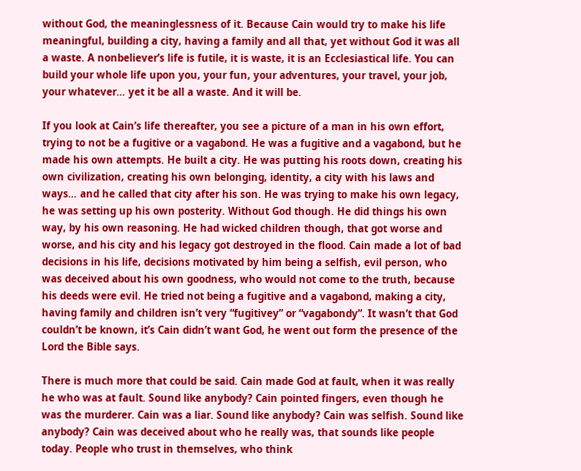without God, the meaninglessness of it. Because Cain would try to make his life meaningful, building a city, having a family and all that, yet without God it was all a waste. A nonbeliever’s life is futile, it is waste, it is an Ecclesiastical life. You can build your whole life upon you, your fun, your adventures, your travel, your job, your whatever… yet it be all a waste. And it will be.

If you look at Cain’s life thereafter, you see a picture of a man in his own effort, trying to not be a fugitive or a vagabond. He was a fugitive and a vagabond, but he made his own attempts. He built a city. He was putting his roots down, creating his own civilization, creating his own belonging, identity, a city with his laws and ways… and he called that city after his son. He was trying to make his own legacy, he was setting up his own posterity. Without God though. He did things his own way, by his own reasoning. He had wicked children though, that got worse and worse, and his city and his legacy got destroyed in the flood. Cain made a lot of bad decisions in his life, decisions motivated by him being a selfish, evil person, who was deceived about his own goodness, who would not come to the truth, because his deeds were evil. He tried not being a fugitive and a vagabond, making a city, having family and children isn’t very “fugitivey” or “vagabondy”. It wasn’t that God couldn’t be known, it’s Cain didn’t want God, he went out form the presence of the Lord the Bible says.

There is much more that could be said. Cain made God at fault, when it was really he who was at fault. Sound like anybody? Cain pointed fingers, even though he was the murderer. Cain was a liar. Sound like anybody? Cain was selfish. Sound like anybody? Cain was deceived about who he really was, that sounds like people today. People who trust in themselves, who think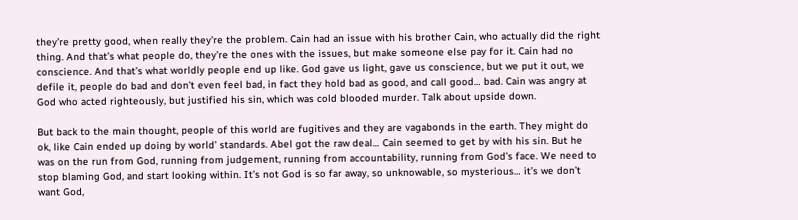they’re pretty good, when really they’re the problem. Cain had an issue with his brother Cain, who actually did the right thing. And that’s what people do, they’re the ones with the issues, but make someone else pay for it. Cain had no conscience. And that’s what worldly people end up like. God gave us light, gave us conscience, but we put it out, we defile it, people do bad and don’t even feel bad, in fact they hold bad as good, and call good… bad. Cain was angry at God who acted righteously, but justified his sin, which was cold blooded murder. Talk about upside down.

But back to the main thought, people of this world are fugitives and they are vagabonds in the earth. They might do ok, like Cain ended up doing by world’ standards. Abel got the raw deal… Cain seemed to get by with his sin. But he was on the run from God, running from judgement, running from accountability, running from God’s face. We need to stop blaming God, and start looking within. It’s not God is so far away, so unknowable, so mysterious… it’s we don’t want God,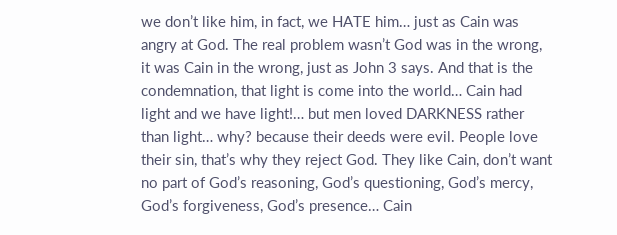we don’t like him, in fact, we HATE him… just as Cain was angry at God. The real problem wasn’t God was in the wrong, it was Cain in the wrong, just as John 3 says. And that is the condemnation, that light is come into the world… Cain had light and we have light!… but men loved DARKNESS rather than light… why? because their deeds were evil. People love their sin, that’s why they reject God. They like Cain, don’t want no part of God’s reasoning, God’s questioning, God’s mercy, God’s forgiveness, God’s presence… Cain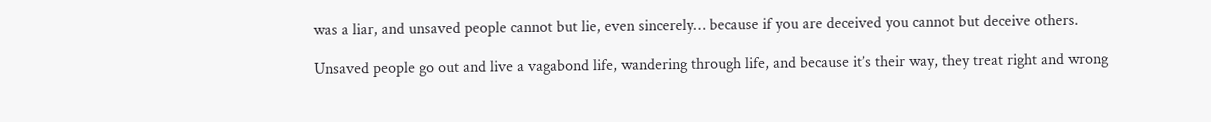was a liar, and unsaved people cannot but lie, even sincerely… because if you are deceived you cannot but deceive others.

Unsaved people go out and live a vagabond life, wandering through life, and because it’s their way, they treat right and wrong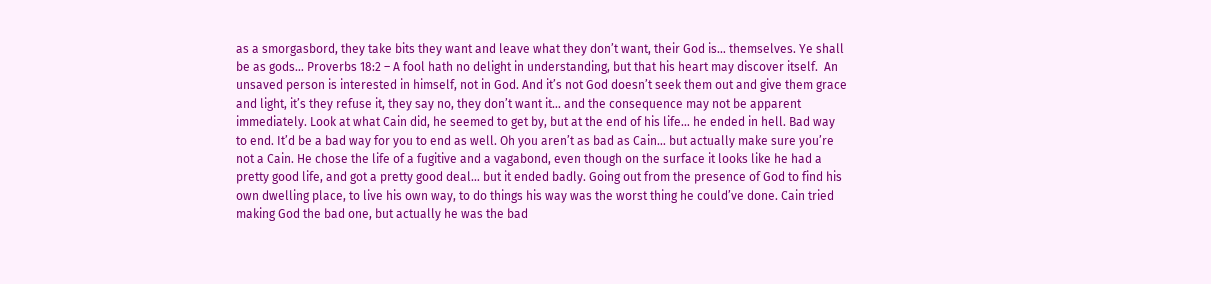as a smorgasbord, they take bits they want and leave what they don’t want, their God is… themselves. Ye shall be as gods… Proverbs 18:2 – A fool hath no delight in understanding, but that his heart may discover itself.  An unsaved person is interested in himself, not in God. And it’s not God doesn’t seek them out and give them grace and light, it’s they refuse it, they say no, they don’t want it… and the consequence may not be apparent immediately. Look at what Cain did, he seemed to get by, but at the end of his life… he ended in hell. Bad way to end. It’d be a bad way for you to end as well. Oh you aren’t as bad as Cain… but actually make sure you’re not a Cain. He chose the life of a fugitive and a vagabond, even though on the surface it looks like he had a pretty good life, and got a pretty good deal… but it ended badly. Going out from the presence of God to find his own dwelling place, to live his own way, to do things his way was the worst thing he could’ve done. Cain tried making God the bad one, but actually he was the bad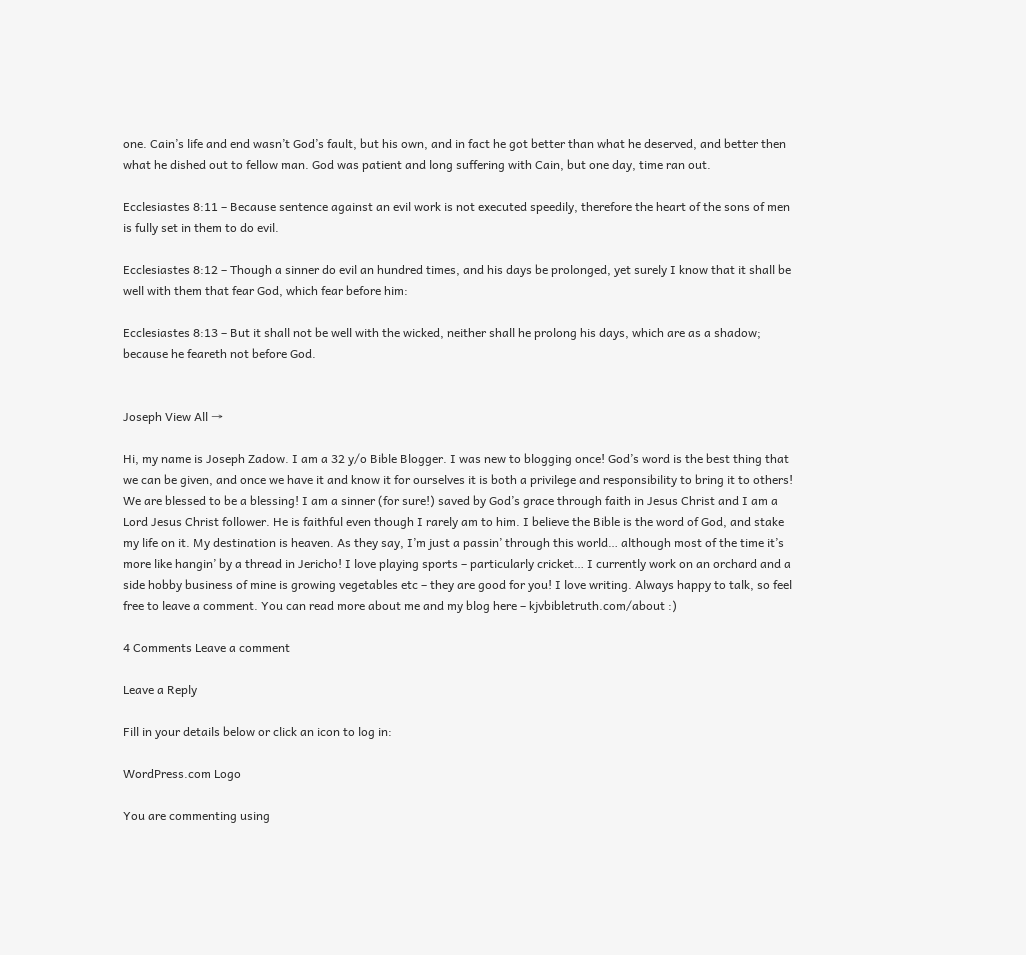one. Cain’s life and end wasn’t God’s fault, but his own, and in fact he got better than what he deserved, and better then what he dished out to fellow man. God was patient and long suffering with Cain, but one day, time ran out.

Ecclesiastes 8:11 – Because sentence against an evil work is not executed speedily, therefore the heart of the sons of men is fully set in them to do evil.

Ecclesiastes 8:12 – Though a sinner do evil an hundred times, and his days be prolonged, yet surely I know that it shall be well with them that fear God, which fear before him:

Ecclesiastes 8:13 – But it shall not be well with the wicked, neither shall he prolong his days, which are as a shadow; because he feareth not before God.


Joseph View All →

Hi, my name is Joseph Zadow. I am a 32 y/o Bible Blogger. I was new to blogging once! God’s word is the best thing that we can be given, and once we have it and know it for ourselves it is both a privilege and responsibility to bring it to others! We are blessed to be a blessing! I am a sinner (for sure!) saved by God’s grace through faith in Jesus Christ and I am a Lord Jesus Christ follower. He is faithful even though I rarely am to him. I believe the Bible is the word of God, and stake my life on it. My destination is heaven. As they say, I’m just a passin’ through this world… although most of the time it’s more like hangin’ by a thread in Jericho! I love playing sports – particularly cricket… I currently work on an orchard and a side hobby business of mine is growing vegetables etc – they are good for you! I love writing. Always happy to talk, so feel free to leave a comment. You can read more about me and my blog here – kjvbibletruth.com/about :)

4 Comments Leave a comment

Leave a Reply

Fill in your details below or click an icon to log in:

WordPress.com Logo

You are commenting using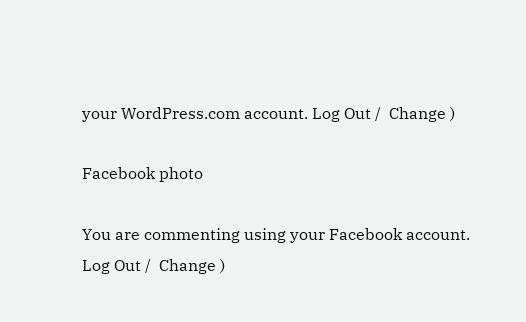your WordPress.com account. Log Out /  Change )

Facebook photo

You are commenting using your Facebook account. Log Out /  Change )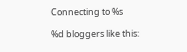Connecting to %s

%d bloggers like this: